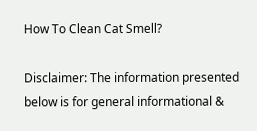How To Clean Cat Smell?

Disclaimer: The information presented below is for general informational &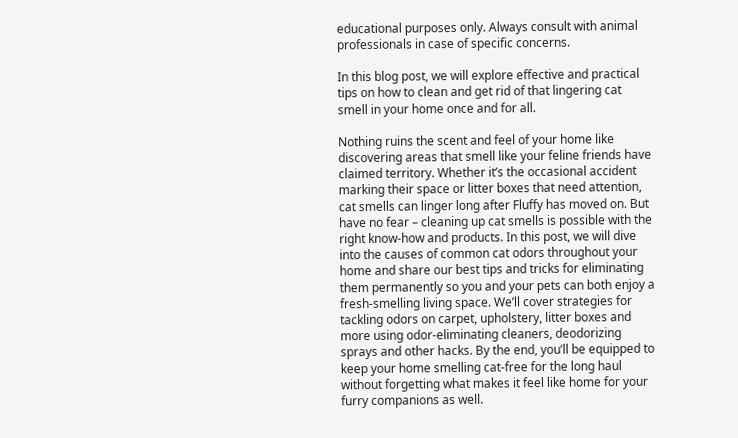educational purposes only. Always consult with animal professionals in case of specific concerns.

In this blog post, we will explore effective and practical tips on how to clean and get rid of that lingering cat smell in your home once and for all.

Nothing ruins the scent and feel of your home like discovering areas that smell like your feline friends have claimed territory. Whether it’s the occasional accident marking their space or litter boxes that need attention, cat smells can linger long after Fluffy has moved on. But have no fear – cleaning up cat smells is possible with the right know-how and products. In this post, we will dive into the causes of common cat odors throughout your home and share our best tips and tricks for eliminating them permanently so you and your pets can both enjoy a fresh-smelling living space. We’ll cover strategies for tackling odors on carpet, upholstery, litter boxes and more using odor-eliminating cleaners, deodorizing sprays and other hacks. By the end, you’ll be equipped to keep your home smelling cat-free for the long haul without forgetting what makes it feel like home for your furry companions as well.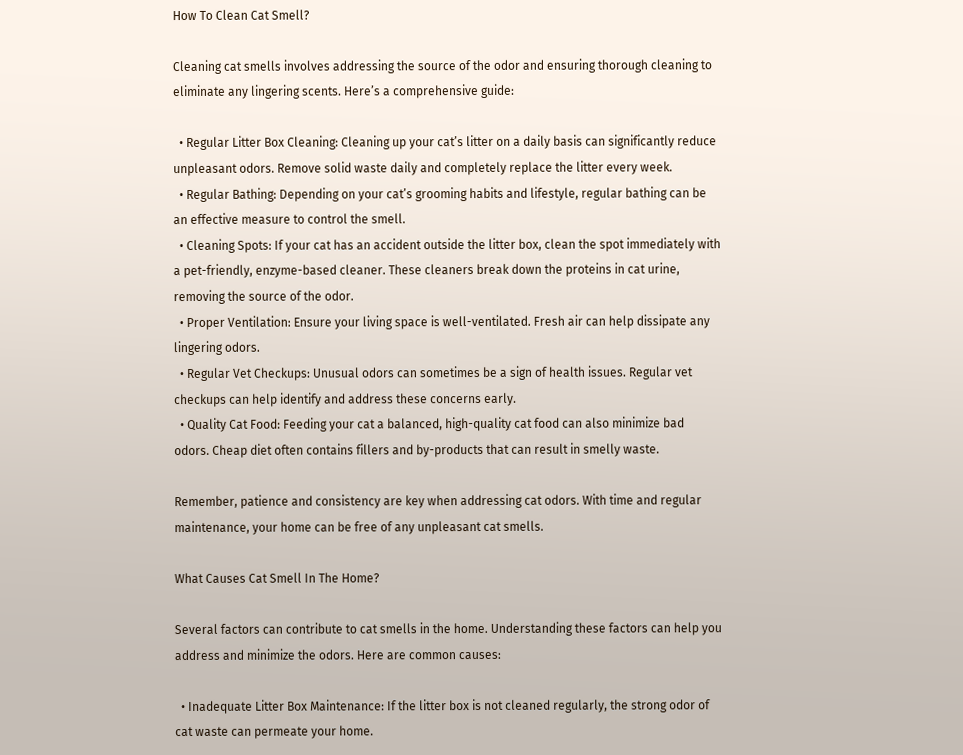How To Clean Cat Smell?

Cleaning cat smells involves addressing the source of the odor and ensuring thorough cleaning to eliminate any lingering scents. Here’s a comprehensive guide:

  • Regular Litter Box Cleaning: Cleaning up your cat’s litter on a daily basis can significantly reduce unpleasant odors. Remove solid waste daily and completely replace the litter every week.
  • Regular Bathing: Depending on your cat’s grooming habits and lifestyle, regular bathing can be an effective measure to control the smell.
  • Cleaning Spots: If your cat has an accident outside the litter box, clean the spot immediately with a pet-friendly, enzyme-based cleaner. These cleaners break down the proteins in cat urine, removing the source of the odor.
  • Proper Ventilation: Ensure your living space is well-ventilated. Fresh air can help dissipate any lingering odors.
  • Regular Vet Checkups: Unusual odors can sometimes be a sign of health issues. Regular vet checkups can help identify and address these concerns early.
  • Quality Cat Food: Feeding your cat a balanced, high-quality cat food can also minimize bad odors. Cheap diet often contains fillers and by-products that can result in smelly waste.

Remember, patience and consistency are key when addressing cat odors. With time and regular maintenance, your home can be free of any unpleasant cat smells.

What Causes Cat Smell In The Home?

Several factors can contribute to cat smells in the home. Understanding these factors can help you address and minimize the odors. Here are common causes:

  • Inadequate Litter Box Maintenance: If the litter box is not cleaned regularly, the strong odor of cat waste can permeate your home.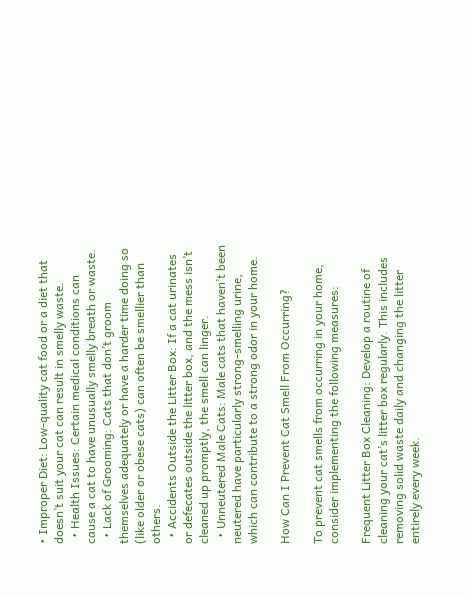• Improper Diet: Low-quality cat food or a diet that doesn’t suit your cat can result in smelly waste.
  • Health Issues: Certain medical conditions can cause a cat to have unusually smelly breath or waste.
  • Lack of Grooming: Cats that don’t groom themselves adequately or have a harder time doing so (like older or obese cats) can often be smellier than others.
  • Accidents Outside the Litter Box: If a cat urinates or defecates outside the litter box, and the mess isn’t cleaned up promptly, the smell can linger.
  • Unneutered Male Cats: Male cats that haven’t been neutered have particularly strong-smelling urine, which can contribute to a strong odor in your home.

How Can I Prevent Cat Smell From Occurring?

To prevent cat smells from occurring in your home, consider implementing the following measures:

Frequent Litter Box Cleaning: Develop a routine of cleaning your cat’s litter box regularly. This includes removing solid waste daily and changing the litter entirely every week.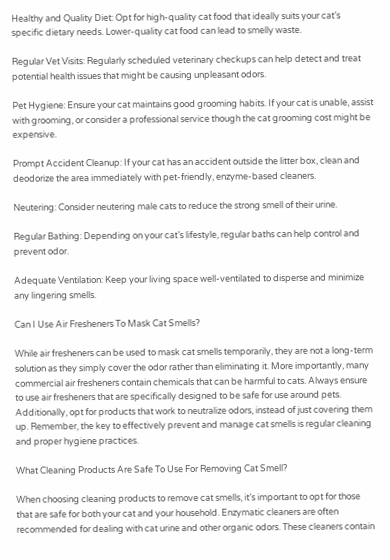Healthy and Quality Diet: Opt for high-quality cat food that ideally suits your cat’s specific dietary needs. Lower-quality cat food can lead to smelly waste.

Regular Vet Visits: Regularly scheduled veterinary checkups can help detect and treat potential health issues that might be causing unpleasant odors.

Pet Hygiene: Ensure your cat maintains good grooming habits. If your cat is unable, assist with grooming, or consider a professional service though the cat grooming cost might be expensive.

Prompt Accident Cleanup: If your cat has an accident outside the litter box, clean and deodorize the area immediately with pet-friendly, enzyme-based cleaners.

Neutering: Consider neutering male cats to reduce the strong smell of their urine.

Regular Bathing: Depending on your cat’s lifestyle, regular baths can help control and prevent odor.

Adequate Ventilation: Keep your living space well-ventilated to disperse and minimize any lingering smells.

Can I Use Air Fresheners To Mask Cat Smells?

While air fresheners can be used to mask cat smells temporarily, they are not a long-term solution as they simply cover the odor rather than eliminating it. More importantly, many commercial air fresheners contain chemicals that can be harmful to cats. Always ensure to use air fresheners that are specifically designed to be safe for use around pets. Additionally, opt for products that work to neutralize odors, instead of just covering them up. Remember, the key to effectively prevent and manage cat smells is regular cleaning and proper hygiene practices.

What Cleaning Products Are Safe To Use For Removing Cat Smell?

When choosing cleaning products to remove cat smells, it’s important to opt for those that are safe for both your cat and your household. Enzymatic cleaners are often recommended for dealing with cat urine and other organic odors. These cleaners contain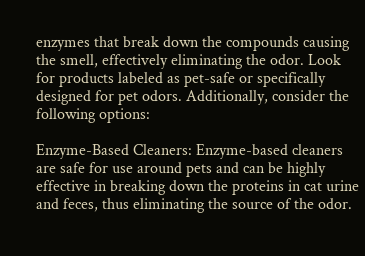enzymes that break down the compounds causing the smell, effectively eliminating the odor. Look for products labeled as pet-safe or specifically designed for pet odors. Additionally, consider the following options:

Enzyme-Based Cleaners: Enzyme-based cleaners are safe for use around pets and can be highly effective in breaking down the proteins in cat urine and feces, thus eliminating the source of the odor.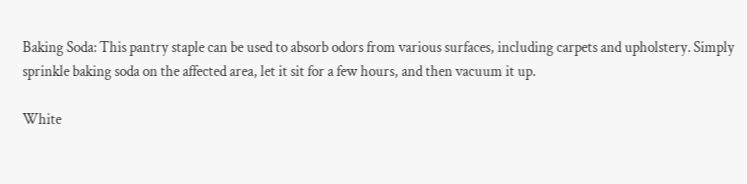Baking Soda: This pantry staple can be used to absorb odors from various surfaces, including carpets and upholstery. Simply sprinkle baking soda on the affected area, let it sit for a few hours, and then vacuum it up.

White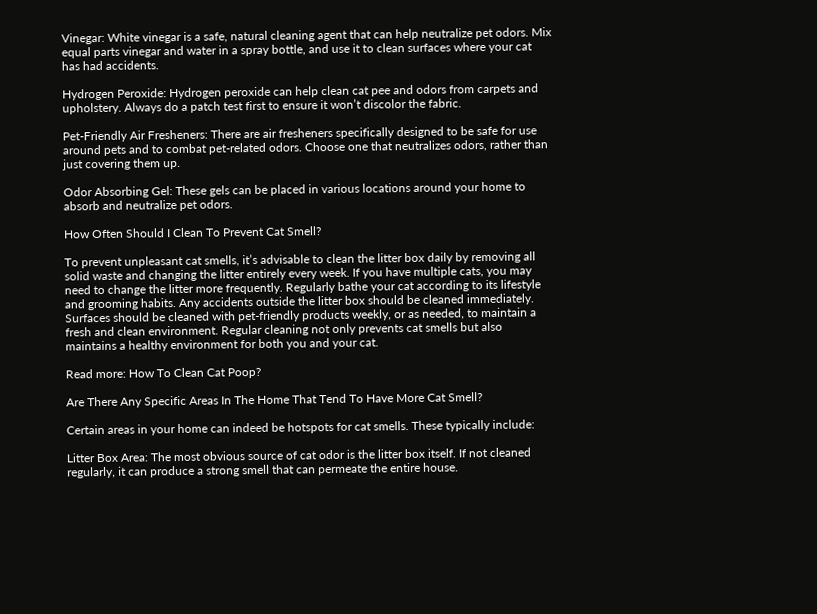Vinegar: White vinegar is a safe, natural cleaning agent that can help neutralize pet odors. Mix equal parts vinegar and water in a spray bottle, and use it to clean surfaces where your cat has had accidents.

Hydrogen Peroxide: Hydrogen peroxide can help clean cat pee and odors from carpets and upholstery. Always do a patch test first to ensure it won’t discolor the fabric.

Pet-Friendly Air Fresheners: There are air fresheners specifically designed to be safe for use around pets and to combat pet-related odors. Choose one that neutralizes odors, rather than just covering them up.

Odor Absorbing Gel: These gels can be placed in various locations around your home to absorb and neutralize pet odors.

How Often Should I Clean To Prevent Cat Smell?

To prevent unpleasant cat smells, it’s advisable to clean the litter box daily by removing all solid waste and changing the litter entirely every week. If you have multiple cats, you may need to change the litter more frequently. Regularly bathe your cat according to its lifestyle and grooming habits. Any accidents outside the litter box should be cleaned immediately. Surfaces should be cleaned with pet-friendly products weekly, or as needed, to maintain a fresh and clean environment. Regular cleaning not only prevents cat smells but also maintains a healthy environment for both you and your cat.

Read more: How To Clean Cat Poop?

Are There Any Specific Areas In The Home That Tend To Have More Cat Smell?

Certain areas in your home can indeed be hotspots for cat smells. These typically include:

Litter Box Area: The most obvious source of cat odor is the litter box itself. If not cleaned regularly, it can produce a strong smell that can permeate the entire house.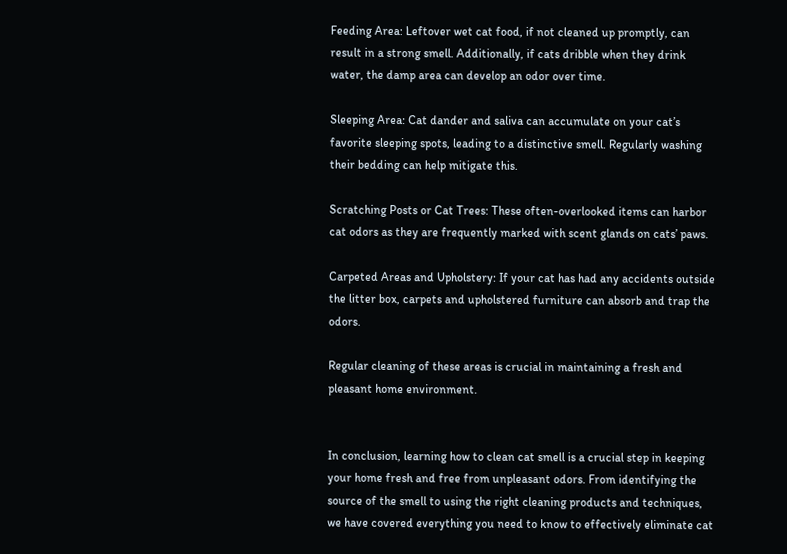Feeding Area: Leftover wet cat food, if not cleaned up promptly, can result in a strong smell. Additionally, if cats dribble when they drink water, the damp area can develop an odor over time.

Sleeping Area: Cat dander and saliva can accumulate on your cat’s favorite sleeping spots, leading to a distinctive smell. Regularly washing their bedding can help mitigate this.

Scratching Posts or Cat Trees: These often-overlooked items can harbor cat odors as they are frequently marked with scent glands on cats’ paws.

Carpeted Areas and Upholstery: If your cat has had any accidents outside the litter box, carpets and upholstered furniture can absorb and trap the odors.

Regular cleaning of these areas is crucial in maintaining a fresh and pleasant home environment.


In conclusion, learning how to clean cat smell is a crucial step in keeping your home fresh and free from unpleasant odors. From identifying the source of the smell to using the right cleaning products and techniques, we have covered everything you need to know to effectively eliminate cat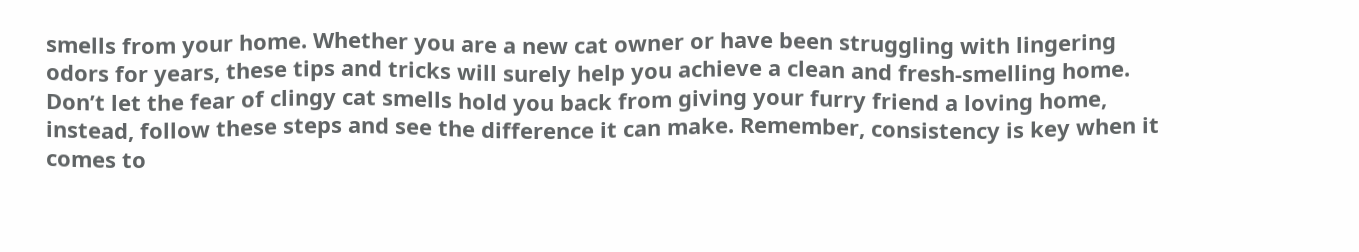smells from your home. Whether you are a new cat owner or have been struggling with lingering odors for years, these tips and tricks will surely help you achieve a clean and fresh-smelling home. Don’t let the fear of clingy cat smells hold you back from giving your furry friend a loving home, instead, follow these steps and see the difference it can make. Remember, consistency is key when it comes to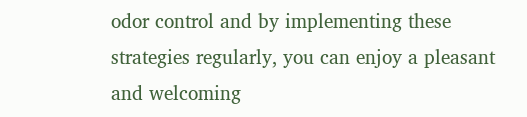odor control and by implementing these strategies regularly, you can enjoy a pleasant and welcoming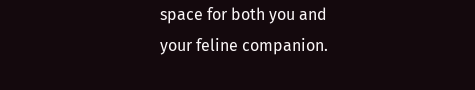space for both you and your feline companion.